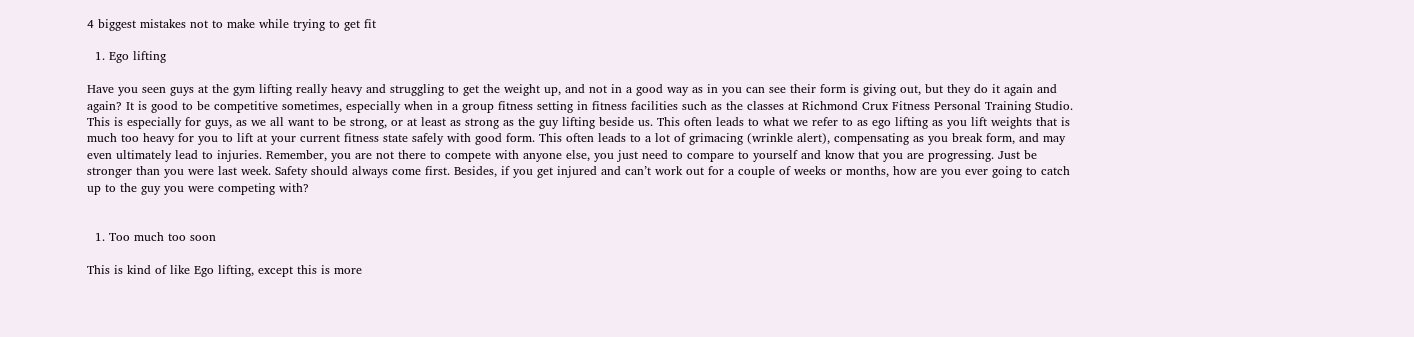4 biggest mistakes not to make while trying to get fit

  1. Ego lifting

Have you seen guys at the gym lifting really heavy and struggling to get the weight up, and not in a good way as in you can see their form is giving out, but they do it again and again? It is good to be competitive sometimes, especially when in a group fitness setting in fitness facilities such as the classes at Richmond Crux Fitness Personal Training Studio. This is especially for guys, as we all want to be strong, or at least as strong as the guy lifting beside us. This often leads to what we refer to as ego lifting as you lift weights that is much too heavy for you to lift at your current fitness state safely with good form. This often leads to a lot of grimacing (wrinkle alert), compensating as you break form, and may even ultimately lead to injuries. Remember, you are not there to compete with anyone else, you just need to compare to yourself and know that you are progressing. Just be stronger than you were last week. Safety should always come first. Besides, if you get injured and can’t work out for a couple of weeks or months, how are you ever going to catch up to the guy you were competing with?


  1. Too much too soon

This is kind of like Ego lifting, except this is more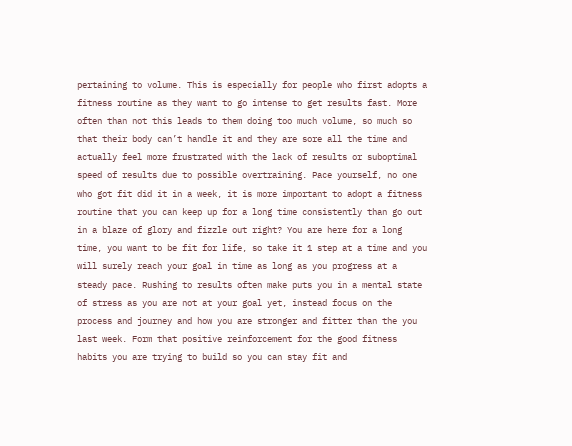pertaining to volume. This is especially for people who first adopts a fitness routine as they want to go intense to get results fast. More often than not this leads to them doing too much volume, so much so that their body can’t handle it and they are sore all the time and actually feel more frustrated with the lack of results or suboptimal speed of results due to possible overtraining. Pace yourself, no one who got fit did it in a week, it is more important to adopt a fitness routine that you can keep up for a long time consistently than go out in a blaze of glory and fizzle out right? You are here for a long time, you want to be fit for life, so take it 1 step at a time and you will surely reach your goal in time as long as you progress at a steady pace. Rushing to results often make puts you in a mental state of stress as you are not at your goal yet, instead focus on the process and journey and how you are stronger and fitter than the you last week. Form that positive reinforcement for the good fitness habits you are trying to build so you can stay fit and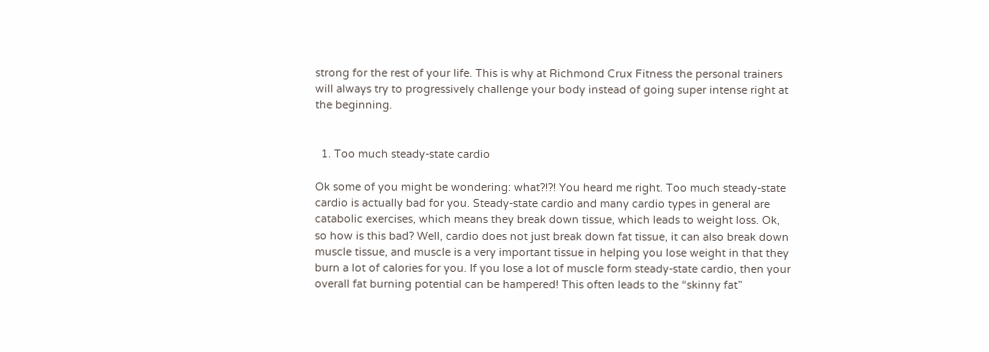strong for the rest of your life. This is why at Richmond Crux Fitness the personal trainers will always try to progressively challenge your body instead of going super intense right at the beginning.


  1. Too much steady-state cardio

Ok some of you might be wondering: what?!?! You heard me right. Too much steady-state cardio is actually bad for you. Steady-state cardio and many cardio types in general are catabolic exercises, which means they break down tissue, which leads to weight loss. Ok, so how is this bad? Well, cardio does not just break down fat tissue, it can also break down muscle tissue, and muscle is a very important tissue in helping you lose weight in that they burn a lot of calories for you. If you lose a lot of muscle form steady-state cardio, then your overall fat burning potential can be hampered! This often leads to the “skinny fat”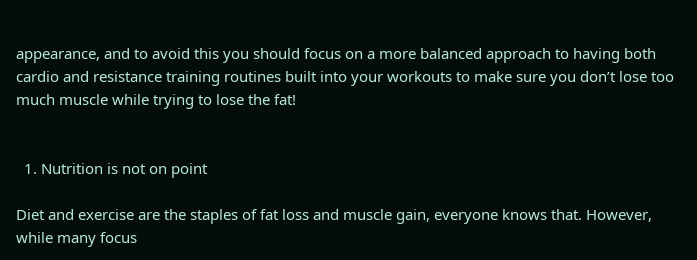appearance, and to avoid this you should focus on a more balanced approach to having both cardio and resistance training routines built into your workouts to make sure you don’t lose too much muscle while trying to lose the fat!


  1. Nutrition is not on point

Diet and exercise are the staples of fat loss and muscle gain, everyone knows that. However, while many focus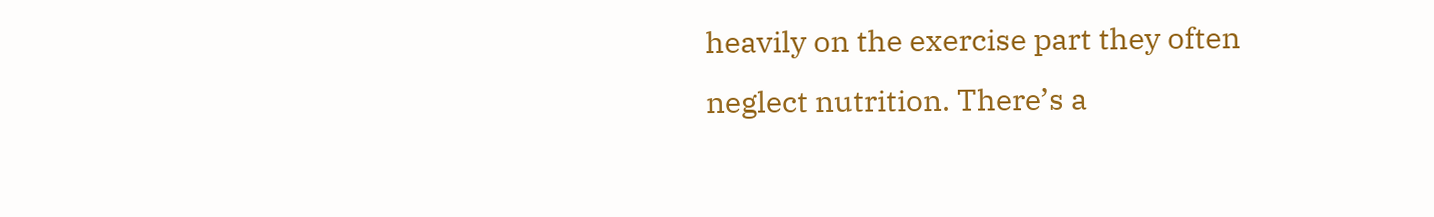heavily on the exercise part they often neglect nutrition. There’s a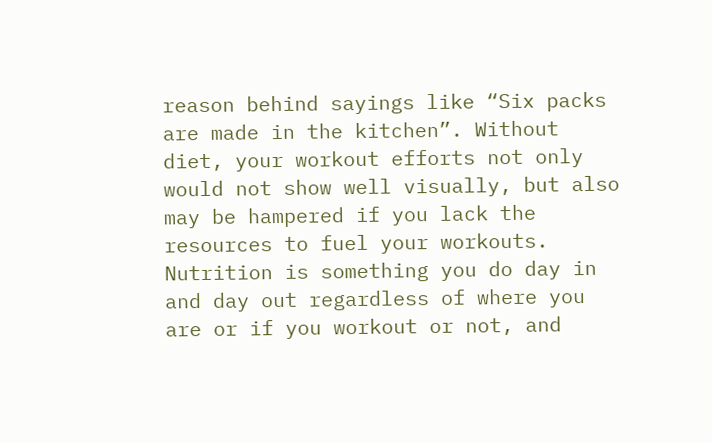reason behind sayings like “Six packs are made in the kitchen”. Without diet, your workout efforts not only would not show well visually, but also may be hampered if you lack the resources to fuel your workouts. Nutrition is something you do day in and day out regardless of where you are or if you workout or not, and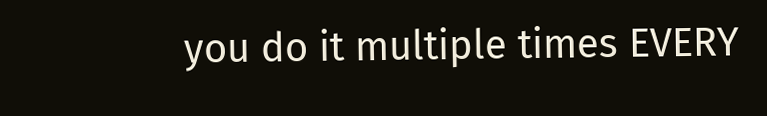you do it multiple times EVERY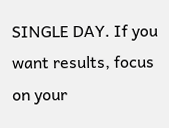SINGLE DAY. If you want results, focus on your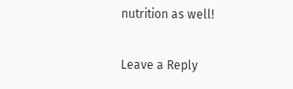nutrition as well!

Leave a Reply